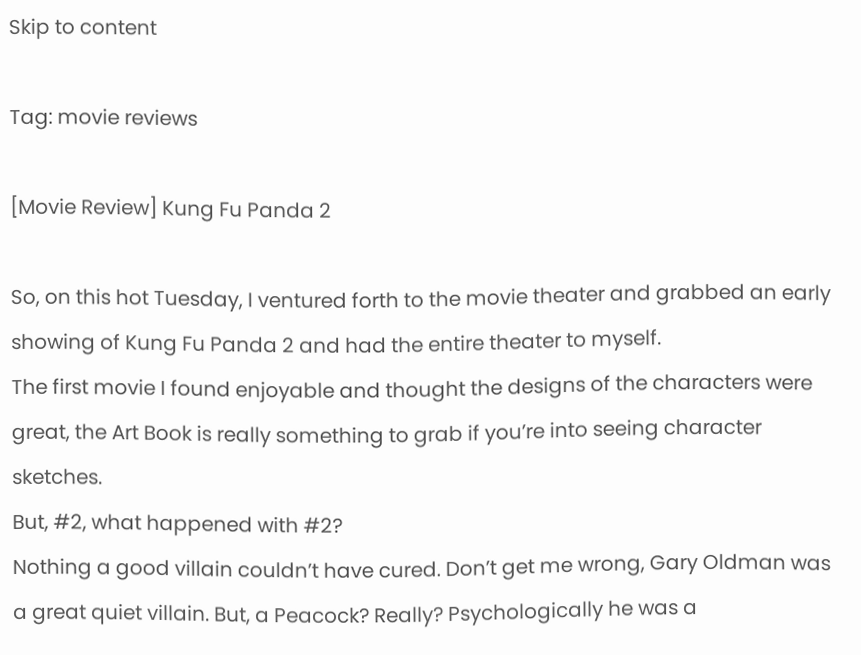Skip to content

Tag: movie reviews

[Movie Review] Kung Fu Panda 2

So, on this hot Tuesday, I ventured forth to the movie theater and grabbed an early showing of Kung Fu Panda 2 and had the entire theater to myself.
The first movie I found enjoyable and thought the designs of the characters were great, the Art Book is really something to grab if you’re into seeing character sketches.
But, #2, what happened with #2?
Nothing a good villain couldn’t have cured. Don’t get me wrong, Gary Oldman was a great quiet villain. But, a Peacock? Really? Psychologically he was a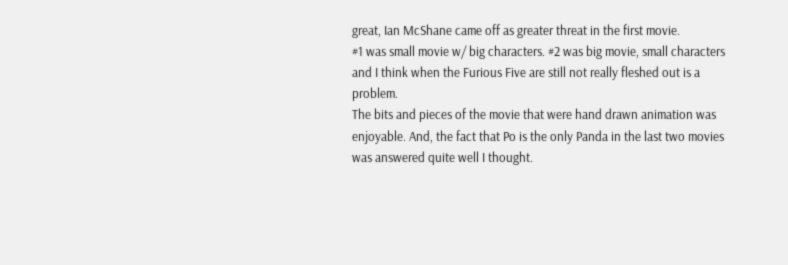great, Ian McShane came off as greater threat in the first movie.
#1 was small movie w/ big characters. #2 was big movie, small characters and I think when the Furious Five are still not really fleshed out is a problem.
The bits and pieces of the movie that were hand drawn animation was enjoyable. And, the fact that Po is the only Panda in the last two movies was answered quite well I thought.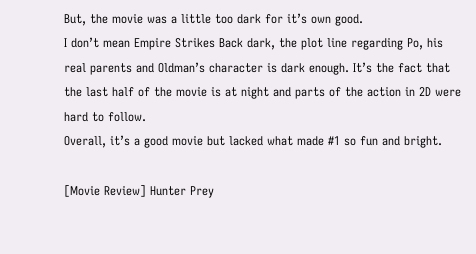But, the movie was a little too dark for it’s own good.
I don’t mean Empire Strikes Back dark, the plot line regarding Po, his real parents and Oldman’s character is dark enough. It’s the fact that the last half of the movie is at night and parts of the action in 2D were hard to follow.
Overall, it’s a good movie but lacked what made #1 so fun and bright.

[Movie Review] Hunter Prey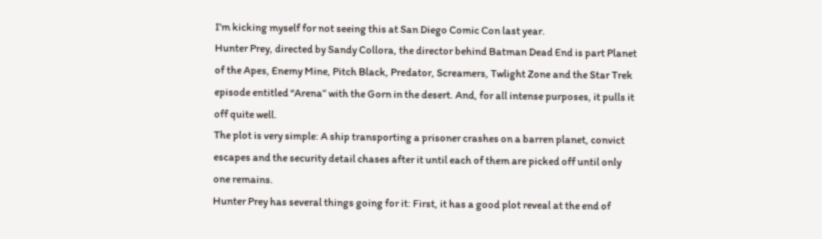I’m kicking myself for not seeing this at San Diego Comic Con last year.
Hunter Prey, directed by Sandy Collora, the director behind Batman Dead End is part Planet of the Apes, Enemy Mine, Pitch Black, Predator, Screamers, Twlight Zone and the Star Trek episode entitled “Arena” with the Gorn in the desert. And, for all intense purposes, it pulls it off quite well.
The plot is very simple: A ship transporting a prisoner crashes on a barren planet, convict escapes and the security detail chases after it until each of them are picked off until only one remains.
Hunter Prey has several things going for it: First, it has a good plot reveal at the end of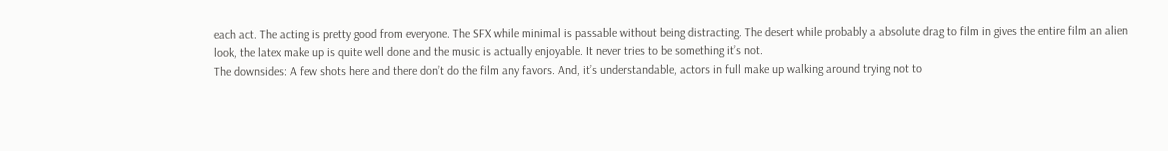each act. The acting is pretty good from everyone. The SFX while minimal is passable without being distracting. The desert while probably a absolute drag to film in gives the entire film an alien look, the latex make up is quite well done and the music is actually enjoyable. It never tries to be something it’s not.
The downsides: A few shots here and there don’t do the film any favors. And, it’s understandable, actors in full make up walking around trying not to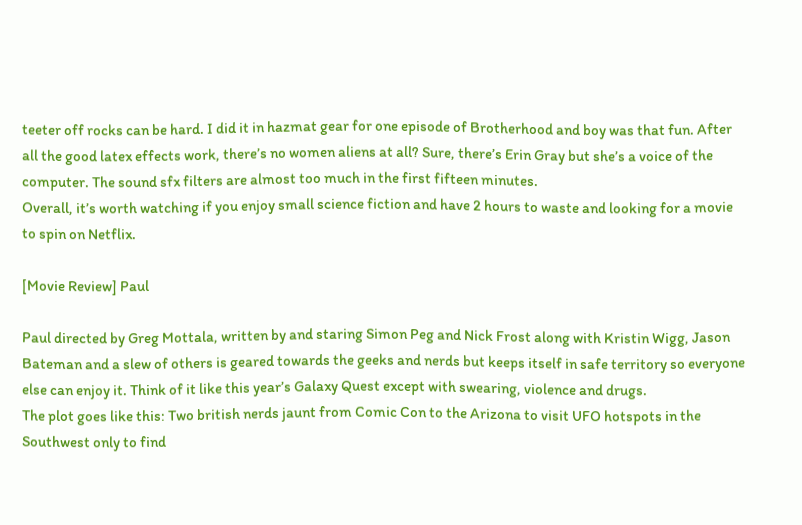teeter off rocks can be hard. I did it in hazmat gear for one episode of Brotherhood and boy was that fun. After all the good latex effects work, there’s no women aliens at all? Sure, there’s Erin Gray but she’s a voice of the computer. The sound sfx filters are almost too much in the first fifteen minutes.
Overall, it’s worth watching if you enjoy small science fiction and have 2 hours to waste and looking for a movie to spin on Netflix.

[Movie Review] Paul

Paul directed by Greg Mottala, written by and staring Simon Peg and Nick Frost along with Kristin Wigg, Jason Bateman and a slew of others is geared towards the geeks and nerds but keeps itself in safe territory so everyone else can enjoy it. Think of it like this year’s Galaxy Quest except with swearing, violence and drugs.
The plot goes like this: Two british nerds jaunt from Comic Con to the Arizona to visit UFO hotspots in the Southwest only to find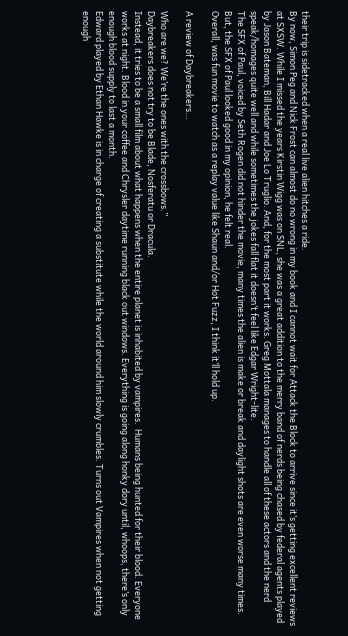their trip is sidetracked when a real live alien hitches a ride.
By now, Simon Peg and Nick Frost can almost do no wrong in my book and I cannot wait for Attack the Block to arrive since it’s getting excellent reviews at SXSW. While I missed the years Kirstin Wigg was on SNL, she was a great addition to the merry band of nerds being chased by federal agents played by Jason Bateman, Bill Hadar and Joe Lo Truglio. And, for the most part it works. Greg Mottala manages to handle all of these actors and the nerd speak/homages quite well and while sometimes the jokes fall flat it doesn’t feel like Edgar Wright-lite.
The SFX of Paul, voiced by Seth Rogen did not hinder the movie, many times the alien is make or break and daylight shots are even worse many times. But, the SFX of Paul looked good in my opinion, he felt real.
Overall, was fun movie to watch as a replay value like Shaun and/or Hot Fuzz, I think it’ll hold up.

A review of Daybreakers…

Who are we? We’re the ones with the crossbows.”
Daybreakers does not try to be Blade, Nosferatu or Dracula.
Instead, it tries to be a small film about what happens when the entire planet is inhabited by vampires.  Humans being hunted for their blood. Everyone works at night. Blood in your coffee and Chrysler daytime running black out windows. Everything is going along honky dory until, whoops, there’s only enough blood supply to last a month.
Edward played by Ethan Hawke is in charge of creating a substitute while the world around him slowly crumbles. Turns out Vampires when not getting enough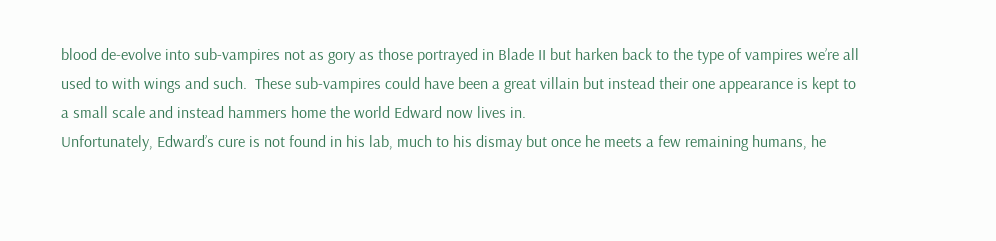blood de-evolve into sub-vampires not as gory as those portrayed in Blade II but harken back to the type of vampires we’re all used to with wings and such.  These sub-vampires could have been a great villain but instead their one appearance is kept to a small scale and instead hammers home the world Edward now lives in.
Unfortunately, Edward’s cure is not found in his lab, much to his dismay but once he meets a few remaining humans, he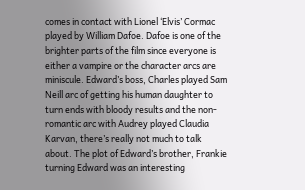comes in contact with Lionel ‘Elvis’ Cormac played by William Dafoe. Dafoe is one of the brighter parts of the film since everyone is either a vampire or the character arcs are miniscule. Edward’s boss, Charles played Sam Neill arc of getting his human daughter to turn ends with bloody results and the non-romantic arc with Audrey played Claudia Karvan, there’s really not much to talk about. The plot of Edward’s brother, Frankie turning Edward was an interesting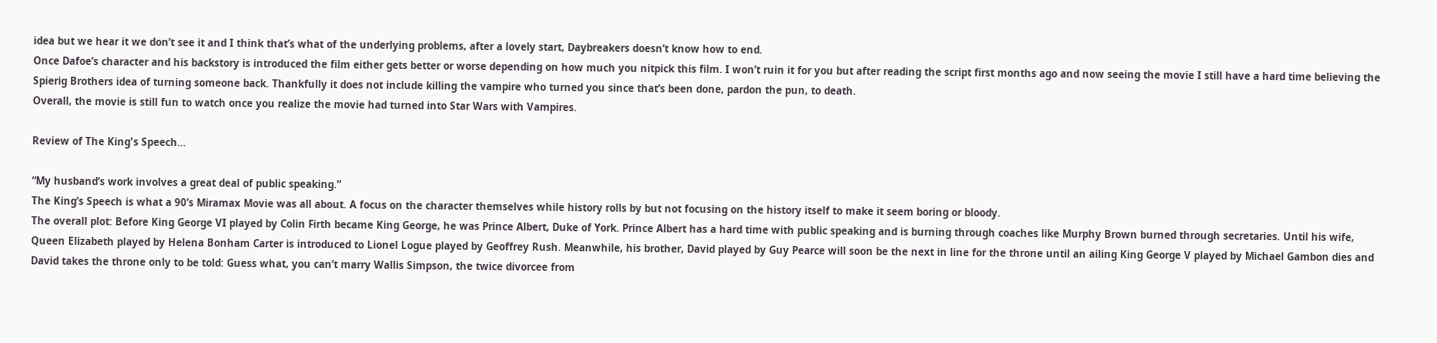idea but we hear it we don’t see it and I think that’s what of the underlying problems, after a lovely start, Daybreakers doesn’t know how to end.
Once Dafoe’s character and his backstory is introduced the film either gets better or worse depending on how much you nitpick this film. I won’t ruin it for you but after reading the script first months ago and now seeing the movie I still have a hard time believing the Spierig Brothers idea of turning someone back. Thankfully it does not include killing the vampire who turned you since that’s been done, pardon the pun, to death.
Overall, the movie is still fun to watch once you realize the movie had turned into Star Wars with Vampires.

Review of The King's Speech…

“My husband’s work involves a great deal of public speaking.”
The King’s Speech is what a 90’s Miramax Movie was all about. A focus on the character themselves while history rolls by but not focusing on the history itself to make it seem boring or bloody.
The overall plot: Before King George VI played by Colin Firth became King George, he was Prince Albert, Duke of York. Prince Albert has a hard time with public speaking and is burning through coaches like Murphy Brown burned through secretaries. Until his wife, Queen Elizabeth played by Helena Bonham Carter is introduced to Lionel Logue played by Geoffrey Rush. Meanwhile, his brother, David played by Guy Pearce will soon be the next in line for the throne until an ailing King George V played by Michael Gambon dies and David takes the throne only to be told: Guess what, you can’t marry Wallis Simpson, the twice divorcee from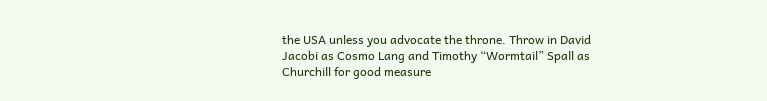the USA unless you advocate the throne. Throw in David Jacobi as Cosmo Lang and Timothy “Wormtail” Spall as Churchill for good measure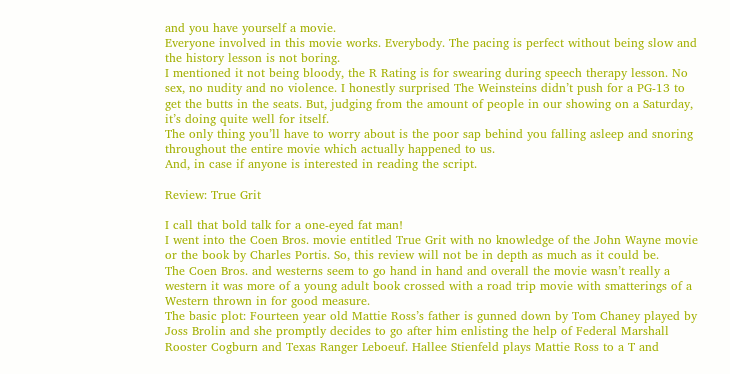and you have yourself a movie.
Everyone involved in this movie works. Everybody. The pacing is perfect without being slow and the history lesson is not boring.
I mentioned it not being bloody, the R Rating is for swearing during speech therapy lesson. No sex, no nudity and no violence. I honestly surprised The Weinsteins didn’t push for a PG-13 to get the butts in the seats. But, judging from the amount of people in our showing on a Saturday, it’s doing quite well for itself.
The only thing you’ll have to worry about is the poor sap behind you falling asleep and snoring throughout the entire movie which actually happened to us.
And, in case if anyone is interested in reading the script.

Review: True Grit

I call that bold talk for a one-eyed fat man!
I went into the Coen Bros. movie entitled True Grit with no knowledge of the John Wayne movie or the book by Charles Portis. So, this review will not be in depth as much as it could be.
The Coen Bros. and westerns seem to go hand in hand and overall the movie wasn’t really a western it was more of a young adult book crossed with a road trip movie with smatterings of a Western thrown in for good measure.
The basic plot: Fourteen year old Mattie Ross’s father is gunned down by Tom Chaney played by Joss Brolin and she promptly decides to go after him enlisting the help of Federal Marshall Rooster Cogburn and Texas Ranger Leboeuf. Hallee Stienfeld plays Mattie Ross to a T and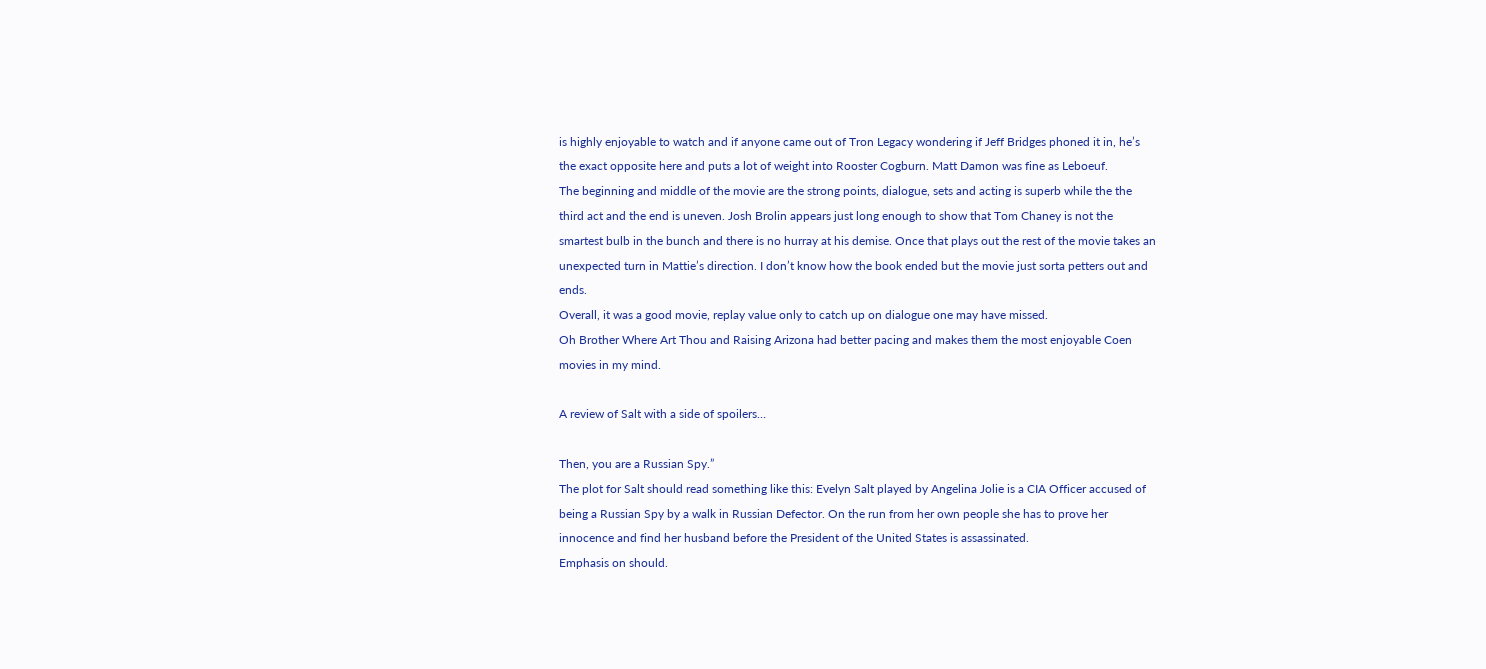is highly enjoyable to watch and if anyone came out of Tron Legacy wondering if Jeff Bridges phoned it in, he’s the exact opposite here and puts a lot of weight into Rooster Cogburn. Matt Damon was fine as Leboeuf.
The beginning and middle of the movie are the strong points, dialogue, sets and acting is superb while the the third act and the end is uneven. Josh Brolin appears just long enough to show that Tom Chaney is not the smartest bulb in the bunch and there is no hurray at his demise. Once that plays out the rest of the movie takes an unexpected turn in Mattie’s direction. I don’t know how the book ended but the movie just sorta petters out and ends.
Overall, it was a good movie, replay value only to catch up on dialogue one may have missed.
Oh Brother Where Art Thou and Raising Arizona had better pacing and makes them the most enjoyable Coen movies in my mind.

A review of Salt with a side of spoilers…

Then, you are a Russian Spy.”
The plot for Salt should read something like this: Evelyn Salt played by Angelina Jolie is a CIA Officer accused of being a Russian Spy by a walk in Russian Defector. On the run from her own people she has to prove her innocence and find her husband before the President of the United States is assassinated.
Emphasis on should.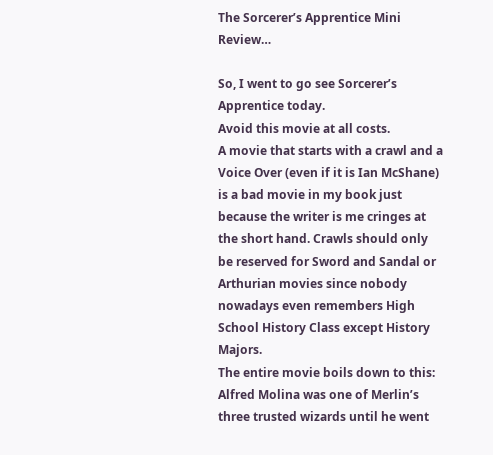The Sorcerer’s Apprentice Mini Review…

So, I went to go see Sorcerer’s Apprentice today.
Avoid this movie at all costs.
A movie that starts with a crawl and a Voice Over (even if it is Ian McShane) is a bad movie in my book just because the writer is me cringes at the short hand. Crawls should only be reserved for Sword and Sandal or Arthurian movies since nobody nowadays even remembers High School History Class except History Majors.
The entire movie boils down to this: Alfred Molina was one of Merlin’s three trusted wizards until he went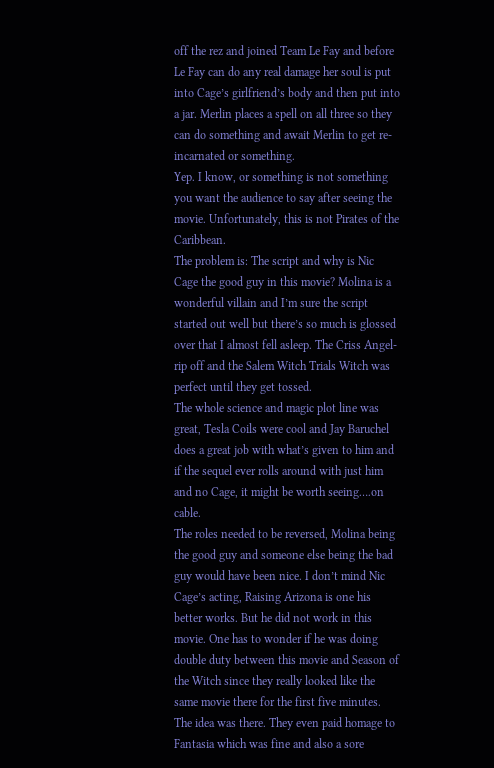off the rez and joined Team Le Fay and before Le Fay can do any real damage her soul is put into Cage’s girlfriend’s body and then put into a jar. Merlin places a spell on all three so they can do something and await Merlin to get re-incarnated or something.
Yep. I know, or something is not something you want the audience to say after seeing the movie. Unfortunately, this is not Pirates of the Caribbean.
The problem is: The script and why is Nic Cage the good guy in this movie? Molina is a wonderful villain and I’m sure the script started out well but there’s so much is glossed over that I almost fell asleep. The Criss Angel-rip off and the Salem Witch Trials Witch was perfect until they get tossed.
The whole science and magic plot line was great, Tesla Coils were cool and Jay Baruchel does a great job with what’s given to him and if the sequel ever rolls around with just him and no Cage, it might be worth seeing….on cable.
The roles needed to be reversed, Molina being the good guy and someone else being the bad guy would have been nice. I don’t mind Nic Cage’s acting, Raising Arizona is one his better works. But he did not work in this movie. One has to wonder if he was doing double duty between this movie and Season of the Witch since they really looked like the same movie there for the first five minutes.
The idea was there. They even paid homage to Fantasia which was fine and also a sore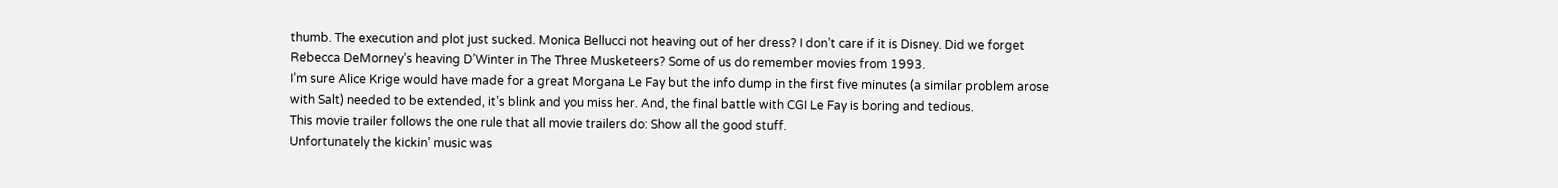thumb. The execution and plot just sucked. Monica Bellucci not heaving out of her dress? I don’t care if it is Disney. Did we forget Rebecca DeMorney’s heaving D’Winter in The Three Musketeers? Some of us do remember movies from 1993.
I’m sure Alice Krige would have made for a great Morgana Le Fay but the info dump in the first five minutes (a similar problem arose with Salt) needed to be extended, it’s blink and you miss her. And, the final battle with CGI Le Fay is boring and tedious.
This movie trailer follows the one rule that all movie trailers do: Show all the good stuff.
Unfortunately the kickin’ music was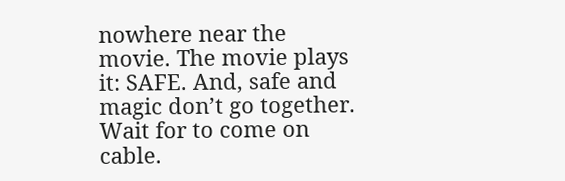nowhere near the movie. The movie plays it: SAFE. And, safe and magic don’t go together.
Wait for to come on cable.